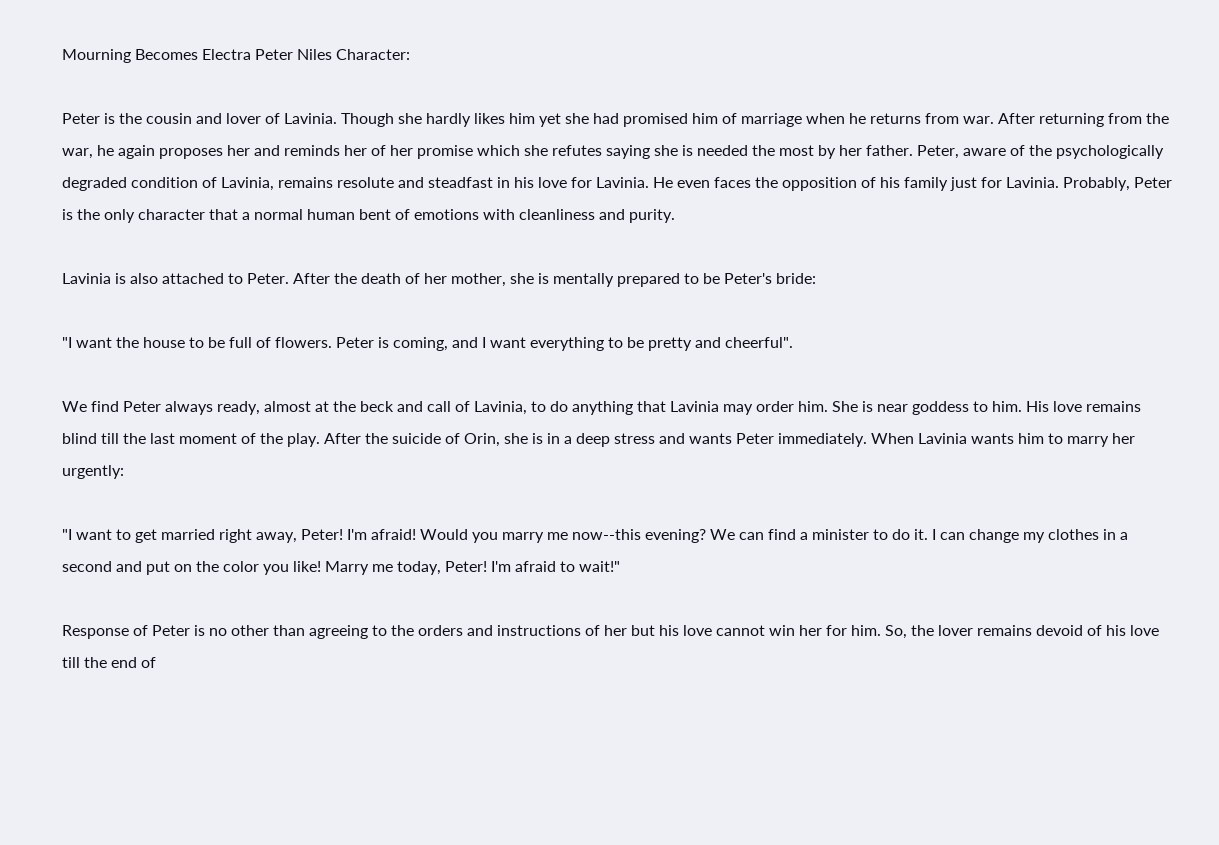Mourning Becomes Electra Peter Niles Character:

Peter is the cousin and lover of Lavinia. Though she hardly likes him yet she had promised him of marriage when he returns from war. After returning from the war, he again proposes her and reminds her of her promise which she refutes saying she is needed the most by her father. Peter, aware of the psychologically degraded condition of Lavinia, remains resolute and steadfast in his love for Lavinia. He even faces the opposition of his family just for Lavinia. Probably, Peter is the only character that a normal human bent of emotions with cleanliness and purity.

Lavinia is also attached to Peter. After the death of her mother, she is mentally prepared to be Peter's bride:

"I want the house to be full of flowers. Peter is coming, and I want everything to be pretty and cheerful".

We find Peter always ready, almost at the beck and call of Lavinia, to do anything that Lavinia may order him. She is near goddess to him. His love remains blind till the last moment of the play. After the suicide of Orin, she is in a deep stress and wants Peter immediately. When Lavinia wants him to marry her urgently:

"I want to get married right away, Peter! I'm afraid! Would you marry me now--this evening? We can find a minister to do it. I can change my clothes in a second and put on the color you like! Marry me today, Peter! I'm afraid to wait!"

Response of Peter is no other than agreeing to the orders and instructions of her but his love cannot win her for him. So, the lover remains devoid of his love till the end of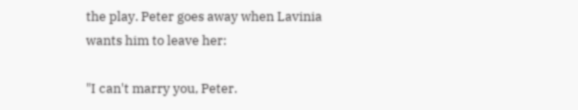the play. Peter goes away when Lavinia wants him to leave her:

"I can't marry you, Peter.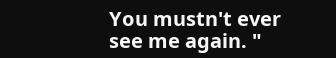You mustn't ever see me again. "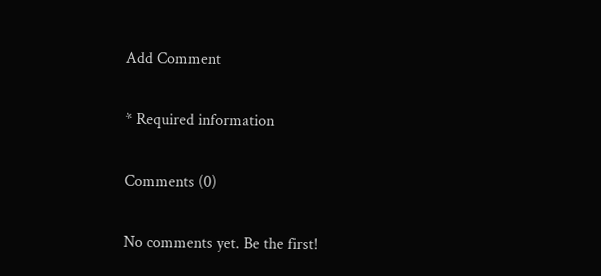Add Comment

* Required information

Comments (0)

No comments yet. Be the first!